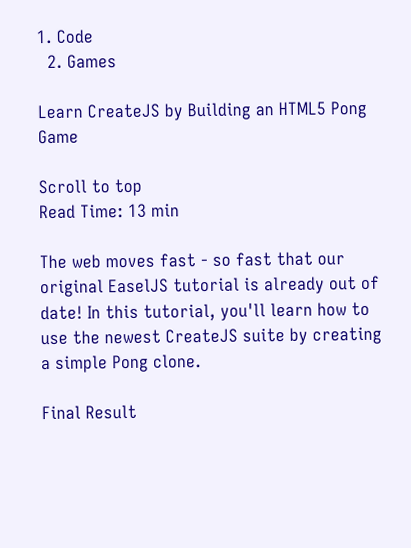1. Code
  2. Games

Learn CreateJS by Building an HTML5 Pong Game

Scroll to top
Read Time: 13 min

The web moves fast - so fast that our original EaselJS tutorial is already out of date! In this tutorial, you'll learn how to use the newest CreateJS suite by creating a simple Pong clone.

Final Result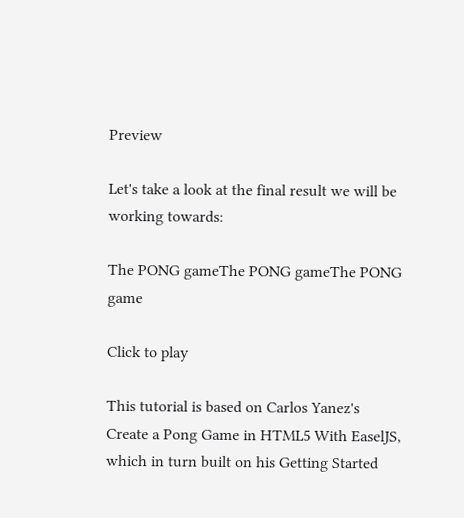Preview

Let's take a look at the final result we will be working towards:

The PONG gameThe PONG gameThe PONG game

Click to play

This tutorial is based on Carlos Yanez's Create a Pong Game in HTML5 With EaselJS, which in turn built on his Getting Started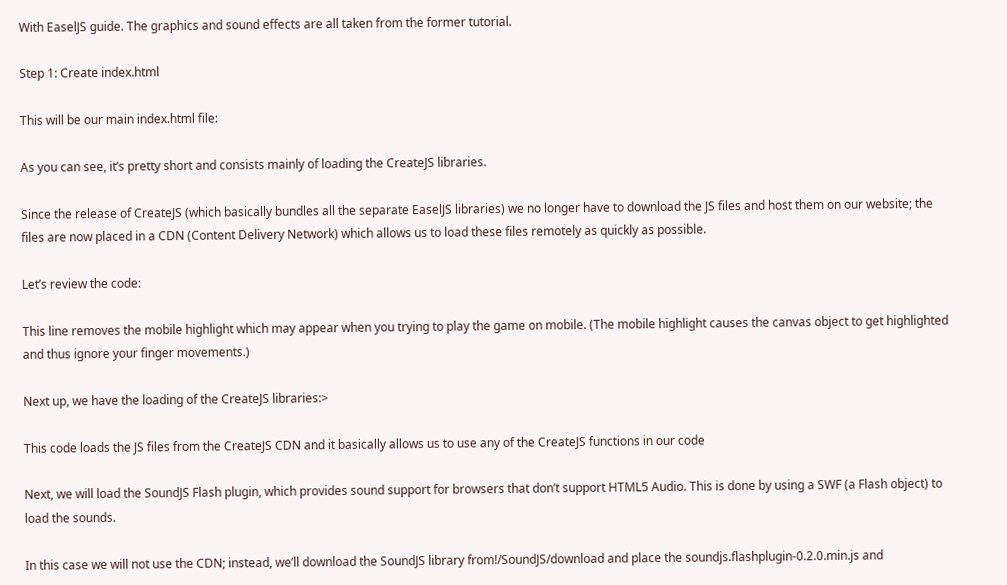With EaselJS guide. The graphics and sound effects are all taken from the former tutorial.

Step 1: Create index.html

This will be our main index.html file:

As you can see, it’s pretty short and consists mainly of loading the CreateJS libraries.

Since the release of CreateJS (which basically bundles all the separate EaselJS libraries) we no longer have to download the JS files and host them on our website; the files are now placed in a CDN (Content Delivery Network) which allows us to load these files remotely as quickly as possible.

Let’s review the code:

This line removes the mobile highlight which may appear when you trying to play the game on mobile. (The mobile highlight causes the canvas object to get highlighted and thus ignore your finger movements.)

Next up, we have the loading of the CreateJS libraries:>

This code loads the JS files from the CreateJS CDN and it basically allows us to use any of the CreateJS functions in our code

Next, we will load the SoundJS Flash plugin, which provides sound support for browsers that don’t support HTML5 Audio. This is done by using a SWF (a Flash object) to load the sounds.

In this case we will not use the CDN; instead, we’ll download the SoundJS library from!/SoundJS/download and place the soundjs.flashplugin-0.2.0.min.js and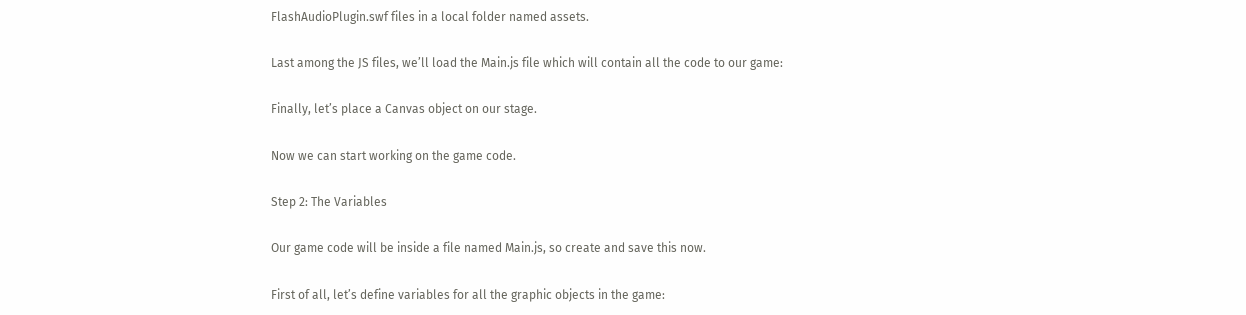FlashAudioPlugin.swf files in a local folder named assets.

Last among the JS files, we’ll load the Main.js file which will contain all the code to our game:

Finally, let’s place a Canvas object on our stage.

Now we can start working on the game code.

Step 2: The Variables

Our game code will be inside a file named Main.js, so create and save this now.

First of all, let’s define variables for all the graphic objects in the game: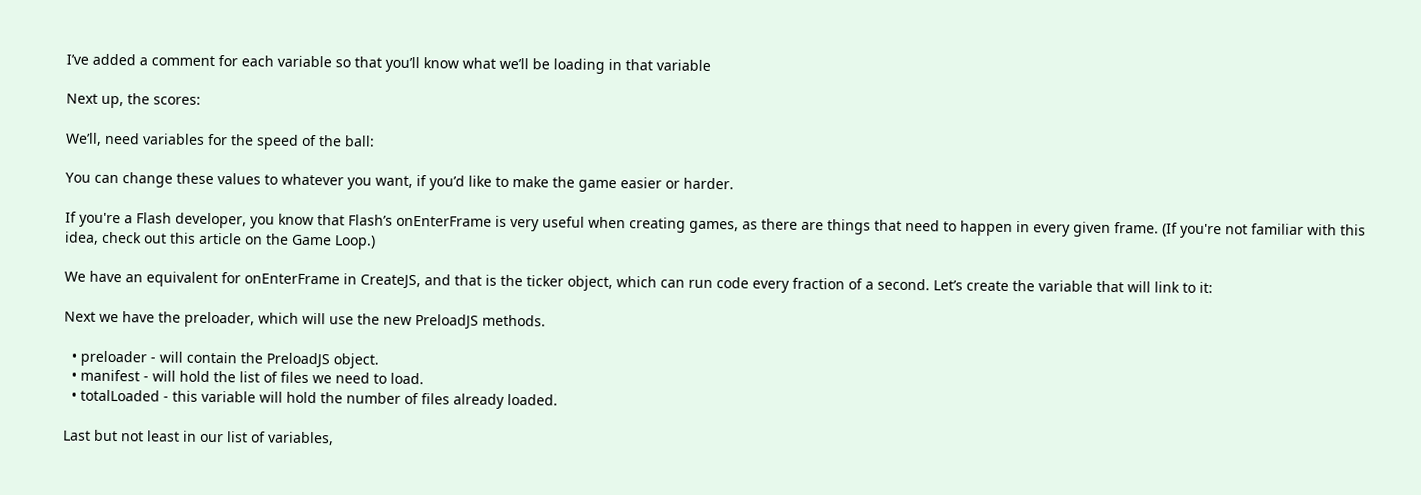I’ve added a comment for each variable so that you’ll know what we’ll be loading in that variable

Next up, the scores:

We’ll, need variables for the speed of the ball:

You can change these values to whatever you want, if you’d like to make the game easier or harder.

If you're a Flash developer, you know that Flash’s onEnterFrame is very useful when creating games, as there are things that need to happen in every given frame. (If you're not familiar with this idea, check out this article on the Game Loop.)

We have an equivalent for onEnterFrame in CreateJS, and that is the ticker object, which can run code every fraction of a second. Let’s create the variable that will link to it:

Next we have the preloader, which will use the new PreloadJS methods.

  • preloader - will contain the PreloadJS object.
  • manifest - will hold the list of files we need to load.
  • totalLoaded - this variable will hold the number of files already loaded.

Last but not least in our list of variables,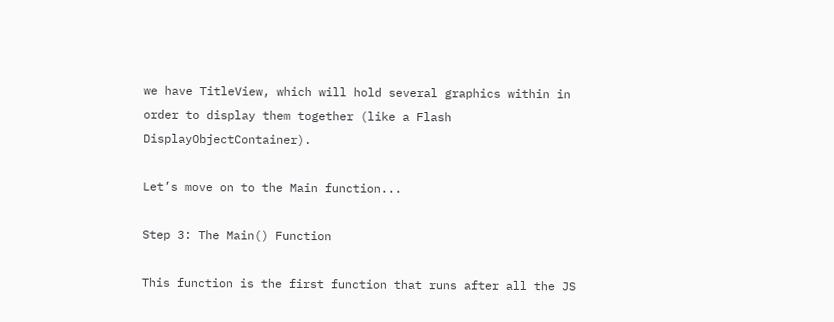we have TitleView, which will hold several graphics within in order to display them together (like a Flash DisplayObjectContainer).

Let’s move on to the Main function...

Step 3: The Main() Function

This function is the first function that runs after all the JS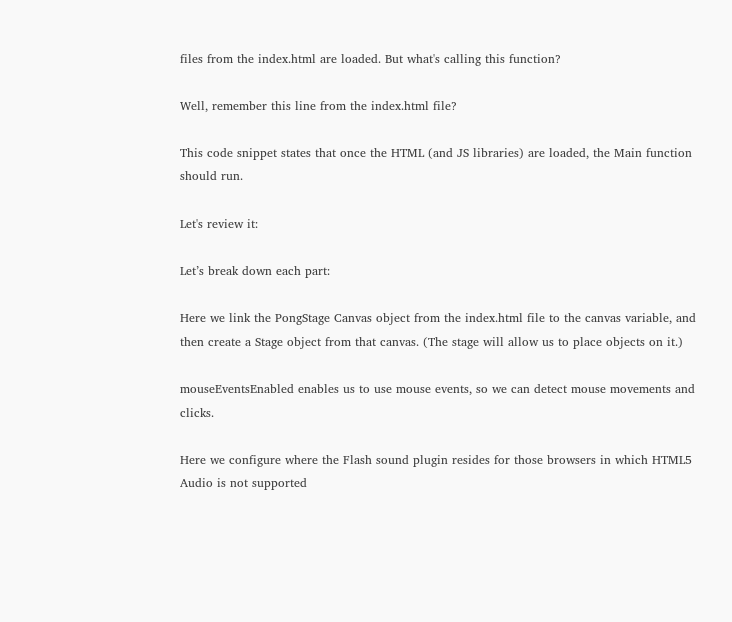files from the index.html are loaded. But what's calling this function?

Well, remember this line from the index.html file?

This code snippet states that once the HTML (and JS libraries) are loaded, the Main function should run.

Let's review it:

Let’s break down each part:

Here we link the PongStage Canvas object from the index.html file to the canvas variable, and then create a Stage object from that canvas. (The stage will allow us to place objects on it.)

mouseEventsEnabled enables us to use mouse events, so we can detect mouse movements and clicks.

Here we configure where the Flash sound plugin resides for those browsers in which HTML5 Audio is not supported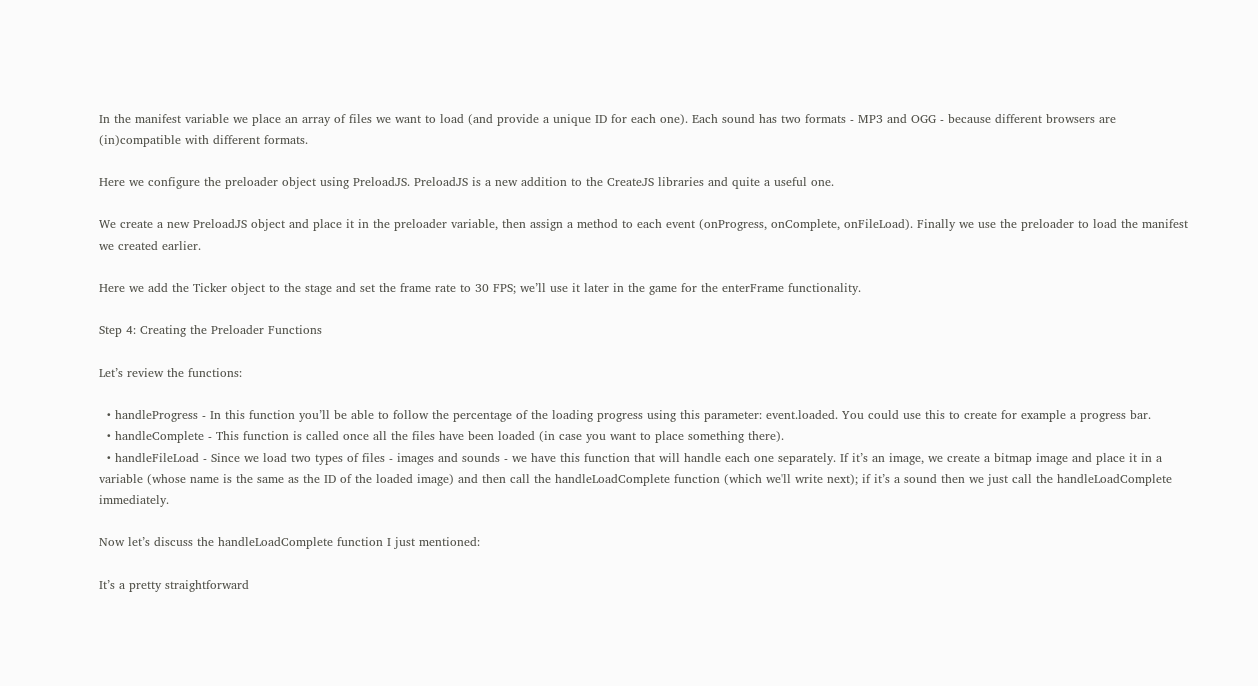In the manifest variable we place an array of files we want to load (and provide a unique ID for each one). Each sound has two formats - MP3 and OGG - because different browsers are (in)compatible with different formats.

Here we configure the preloader object using PreloadJS. PreloadJS is a new addition to the CreateJS libraries and quite a useful one.

We create a new PreloadJS object and place it in the preloader variable, then assign a method to each event (onProgress, onComplete, onFileLoad). Finally we use the preloader to load the manifest we created earlier.

Here we add the Ticker object to the stage and set the frame rate to 30 FPS; we’ll use it later in the game for the enterFrame functionality.

Step 4: Creating the Preloader Functions

Let’s review the functions:

  • handleProgress - In this function you’ll be able to follow the percentage of the loading progress using this parameter: event.loaded. You could use this to create for example a progress bar.
  • handleComplete - This function is called once all the files have been loaded (in case you want to place something there).
  • handleFileLoad - Since we load two types of files - images and sounds - we have this function that will handle each one separately. If it’s an image, we create a bitmap image and place it in a variable (whose name is the same as the ID of the loaded image) and then call the handleLoadComplete function (which we'll write next); if it’s a sound then we just call the handleLoadComplete immediately.

Now let’s discuss the handleLoadComplete function I just mentioned:

It’s a pretty straightforward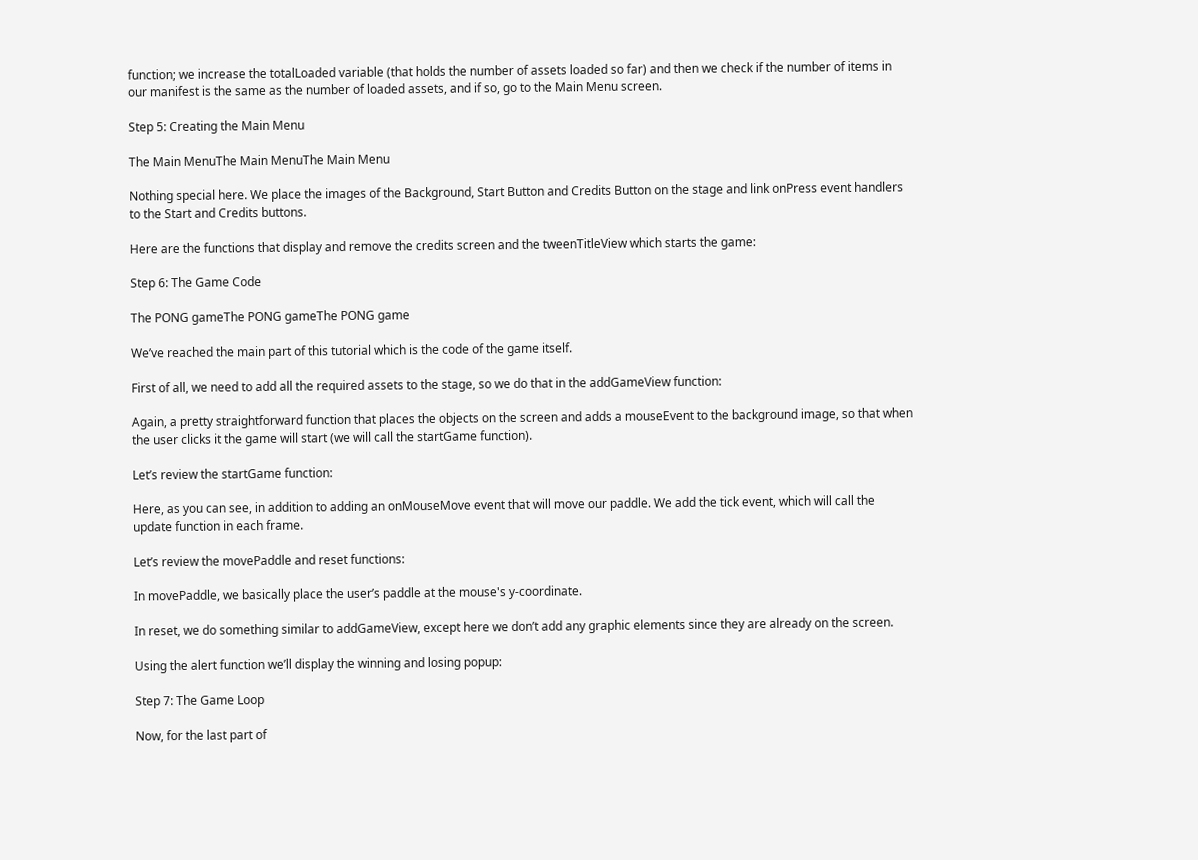function; we increase the totalLoaded variable (that holds the number of assets loaded so far) and then we check if the number of items in our manifest is the same as the number of loaded assets, and if so, go to the Main Menu screen.

Step 5: Creating the Main Menu

The Main MenuThe Main MenuThe Main Menu

Nothing special here. We place the images of the Background, Start Button and Credits Button on the stage and link onPress event handlers to the Start and Credits buttons.

Here are the functions that display and remove the credits screen and the tweenTitleView which starts the game:

Step 6: The Game Code

The PONG gameThe PONG gameThe PONG game

We’ve reached the main part of this tutorial which is the code of the game itself.

First of all, we need to add all the required assets to the stage, so we do that in the addGameView function:

Again, a pretty straightforward function that places the objects on the screen and adds a mouseEvent to the background image, so that when the user clicks it the game will start (we will call the startGame function).

Let’s review the startGame function:

Here, as you can see, in addition to adding an onMouseMove event that will move our paddle. We add the tick event, which will call the update function in each frame.

Let’s review the movePaddle and reset functions:

In movePaddle, we basically place the user’s paddle at the mouse's y-coordinate.

In reset, we do something similar to addGameView, except here we don’t add any graphic elements since they are already on the screen.

Using the alert function we’ll display the winning and losing popup:

Step 7: The Game Loop

Now, for the last part of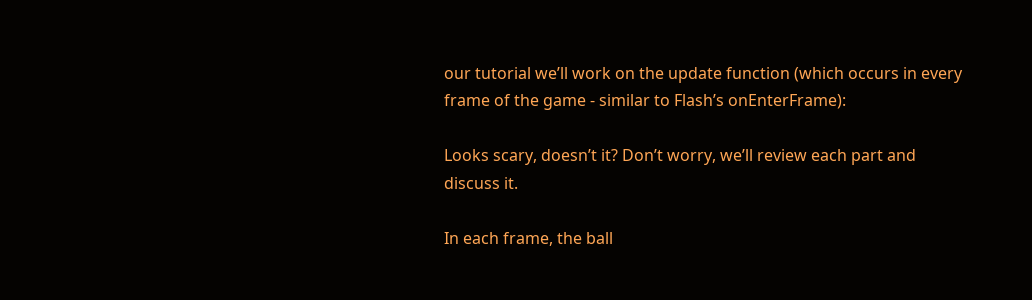our tutorial we’ll work on the update function (which occurs in every frame of the game - similar to Flash’s onEnterFrame):

Looks scary, doesn’t it? Don’t worry, we’ll review each part and discuss it.

In each frame, the ball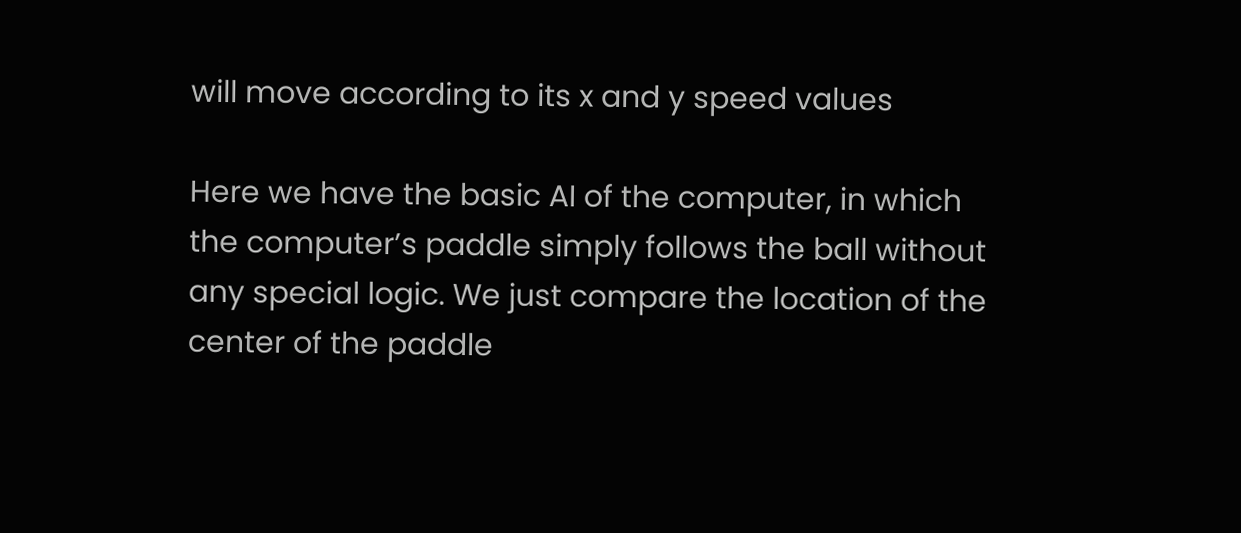will move according to its x and y speed values

Here we have the basic AI of the computer, in which the computer’s paddle simply follows the ball without any special logic. We just compare the location of the center of the paddle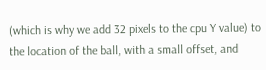(which is why we add 32 pixels to the cpu Y value) to the location of the ball, with a small offset, and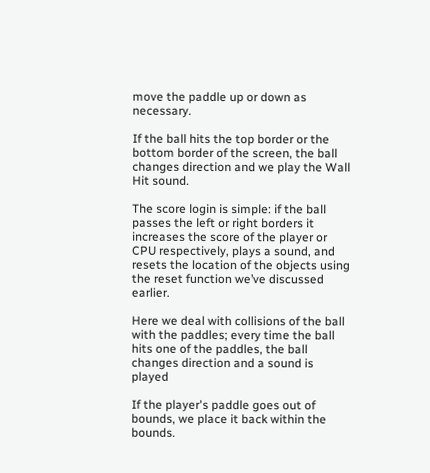move the paddle up or down as necessary.

If the ball hits the top border or the bottom border of the screen, the ball changes direction and we play the Wall Hit sound.

The score login is simple: if the ball passes the left or right borders it increases the score of the player or CPU respectively, plays a sound, and resets the location of the objects using the reset function we’ve discussed earlier.

Here we deal with collisions of the ball with the paddles; every time the ball hits one of the paddles, the ball changes direction and a sound is played

If the player's paddle goes out of bounds, we place it back within the bounds.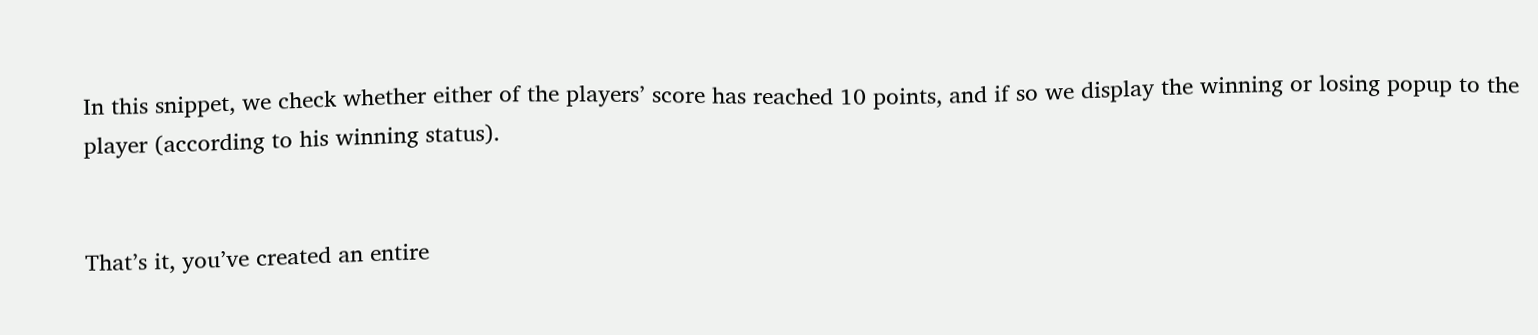In this snippet, we check whether either of the players’ score has reached 10 points, and if so we display the winning or losing popup to the player (according to his winning status).


That’s it, you’ve created an entire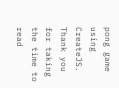pong game using CreateJS. Thank you for taking the time to read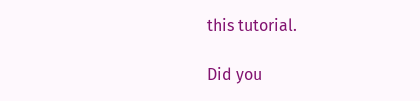this tutorial.

Did you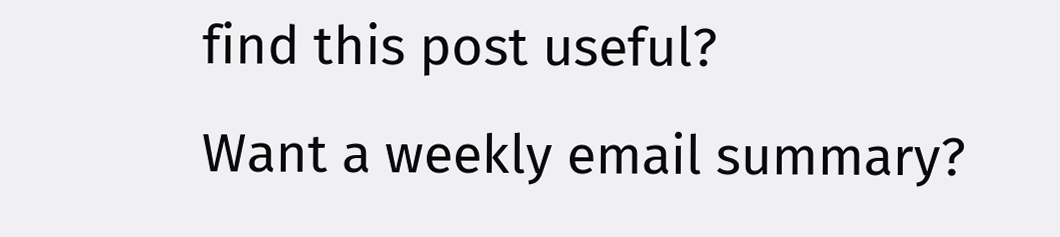find this post useful?
Want a weekly email summary?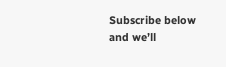Subscribe below and we’ll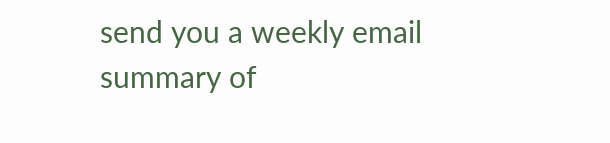send you a weekly email summary of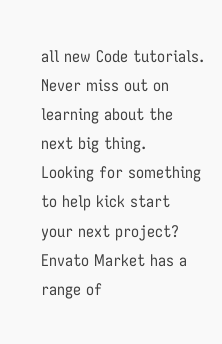all new Code tutorials. Never miss out on learning about the next big thing.
Looking for something to help kick start your next project?
Envato Market has a range of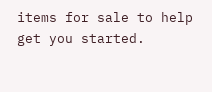items for sale to help get you started.